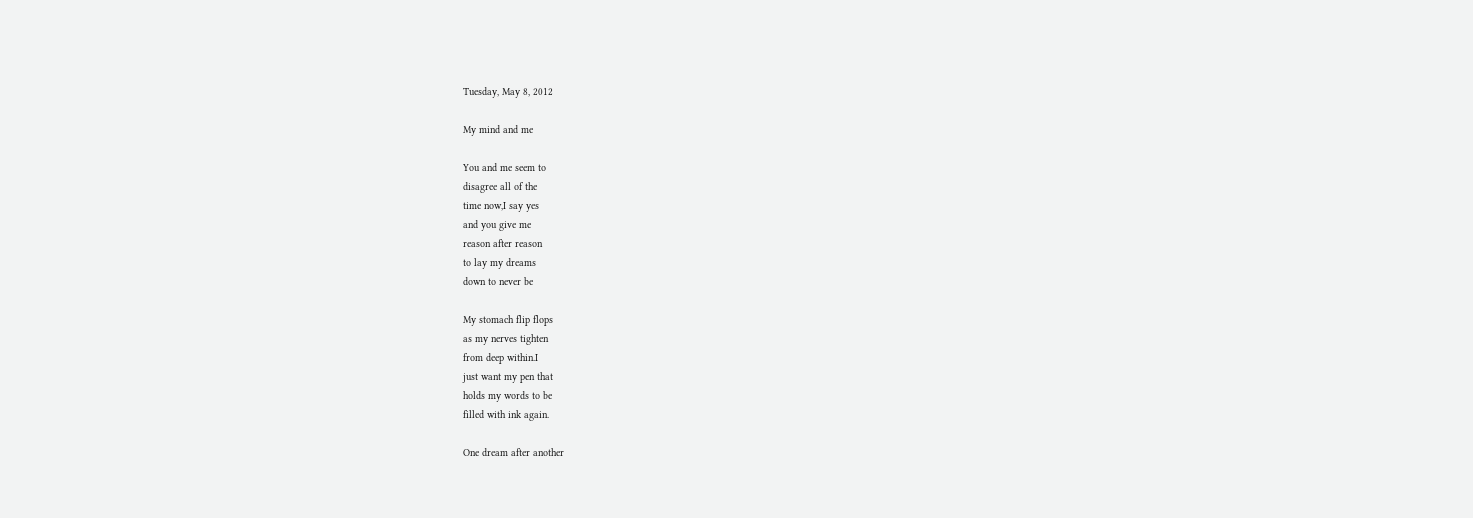Tuesday, May 8, 2012

My mind and me

You and me seem to
disagree all of the
time now,I say yes
and you give me
reason after reason
to lay my dreams
down to never be

My stomach flip flops
as my nerves tighten
from deep within.I
just want my pen that
holds my words to be
filled with ink again.

One dream after another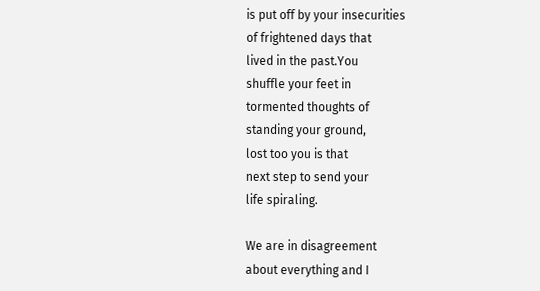is put off by your insecurities
of frightened days that
lived in the past.You
shuffle your feet in
tormented thoughts of
standing your ground,
lost too you is that
next step to send your
life spiraling.

We are in disagreement
about everything and I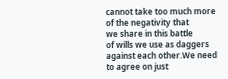cannot take too much more
of the negativity that
we share in this battle
of wills we use as daggers
against each other.We need
to agree on just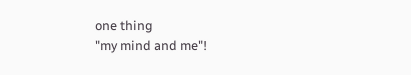one thing
"my mind and me"!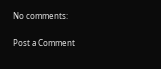No comments:

Post a Comment